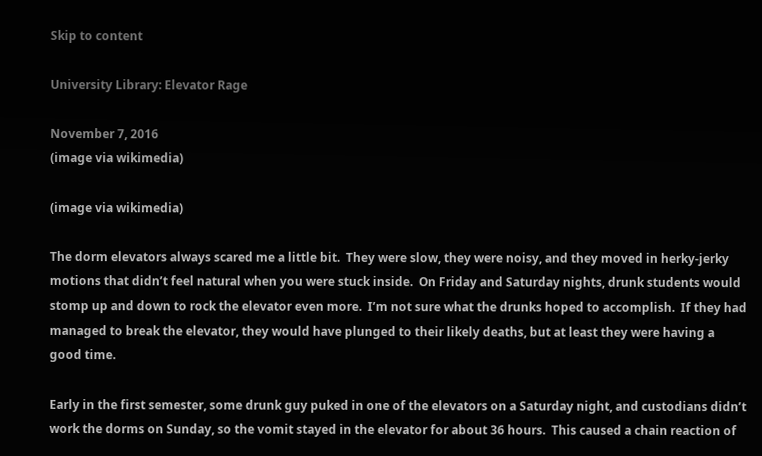Skip to content

University Library: Elevator Rage

November 7, 2016
(image via wikimedia)

(image via wikimedia)

The dorm elevators always scared me a little bit.  They were slow, they were noisy, and they moved in herky-jerky motions that didn’t feel natural when you were stuck inside.  On Friday and Saturday nights, drunk students would stomp up and down to rock the elevator even more.  I’m not sure what the drunks hoped to accomplish.  If they had managed to break the elevator, they would have plunged to their likely deaths, but at least they were having a good time.

Early in the first semester, some drunk guy puked in one of the elevators on a Saturday night, and custodians didn’t work the dorms on Sunday, so the vomit stayed in the elevator for about 36 hours.  This caused a chain reaction of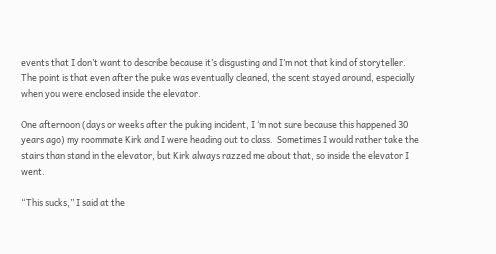events that I don’t want to describe because it’s disgusting and I’m not that kind of storyteller.  The point is that even after the puke was eventually cleaned, the scent stayed around, especially when you were enclosed inside the elevator.

One afternoon (days or weeks after the puking incident, I ‘m not sure because this happened 30 years ago) my roommate Kirk and I were heading out to class.  Sometimes I would rather take the stairs than stand in the elevator, but Kirk always razzed me about that, so inside the elevator I went.

“This sucks,” I said at the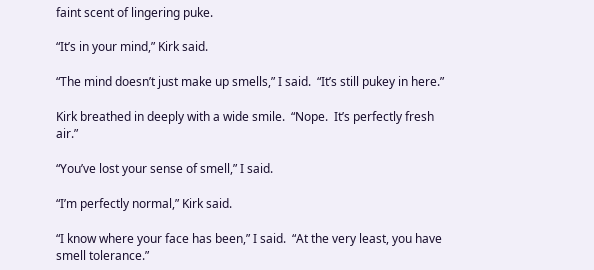faint scent of lingering puke.

“It’s in your mind,” Kirk said.

“The mind doesn’t just make up smells,” I said.  “It’s still pukey in here.”

Kirk breathed in deeply with a wide smile.  “Nope.  It’s perfectly fresh air.”

“You’ve lost your sense of smell,” I said.

“I’m perfectly normal,” Kirk said.

“I know where your face has been,” I said.  “At the very least, you have smell tolerance.”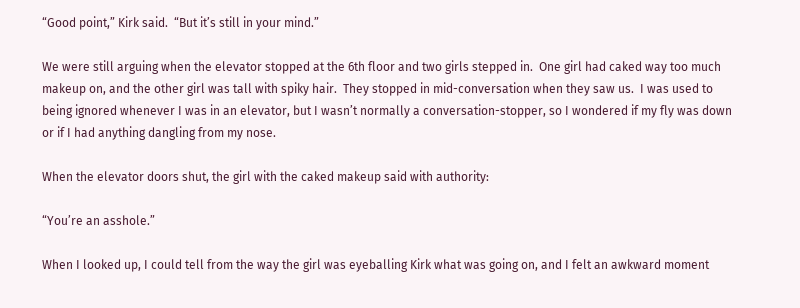“Good point,” Kirk said.  “But it’s still in your mind.”

We were still arguing when the elevator stopped at the 6th floor and two girls stepped in.  One girl had caked way too much makeup on, and the other girl was tall with spiky hair.  They stopped in mid-conversation when they saw us.  I was used to being ignored whenever I was in an elevator, but I wasn’t normally a conversation-stopper, so I wondered if my fly was down or if I had anything dangling from my nose.

When the elevator doors shut, the girl with the caked makeup said with authority:

“You’re an asshole.”

When I looked up, I could tell from the way the girl was eyeballing Kirk what was going on, and I felt an awkward moment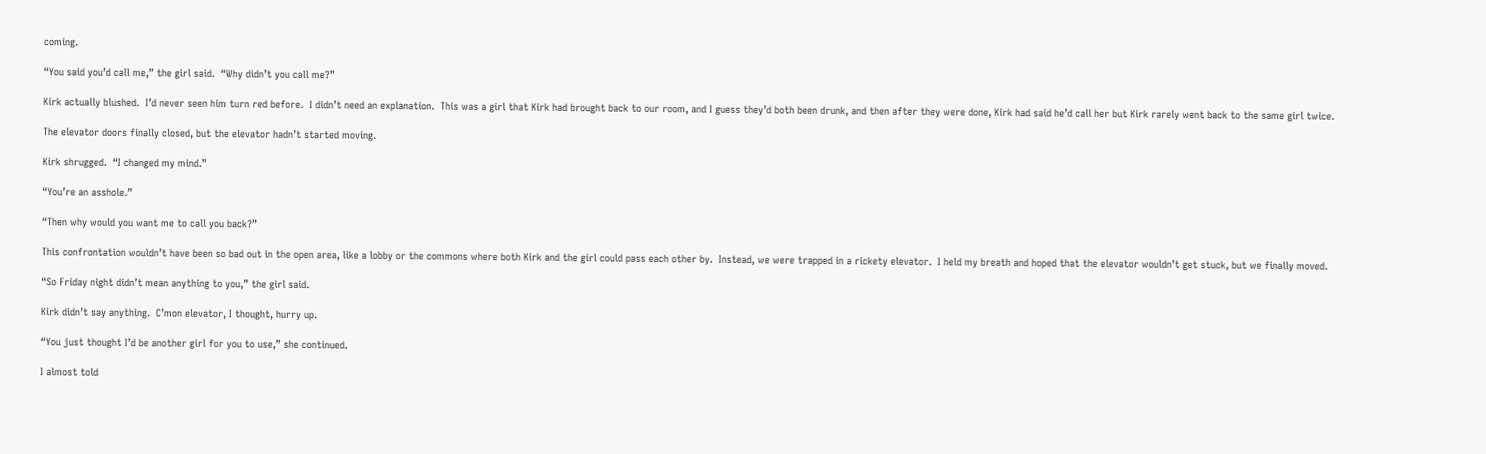coming.

“You said you’d call me,” the girl said.  “Why didn’t you call me?”

Kirk actually blushed.  I’d never seen him turn red before.  I didn’t need an explanation.  This was a girl that Kirk had brought back to our room, and I guess they’d both been drunk, and then after they were done, Kirk had said he’d call her but Kirk rarely went back to the same girl twice.

The elevator doors finally closed, but the elevator hadn’t started moving.

Kirk shrugged.  “I changed my mind.”

“You’re an asshole.”

“Then why would you want me to call you back?”

This confrontation wouldn’t have been so bad out in the open area, like a lobby or the commons where both Kirk and the girl could pass each other by.  Instead, we were trapped in a rickety elevator.  I held my breath and hoped that the elevator wouldn’t get stuck, but we finally moved.

“So Friday night didn’t mean anything to you,” the girl said.

Kirk didn’t say anything.  C’mon elevator, I thought, hurry up.

“You just thought I’d be another girl for you to use,” she continued.

I almost told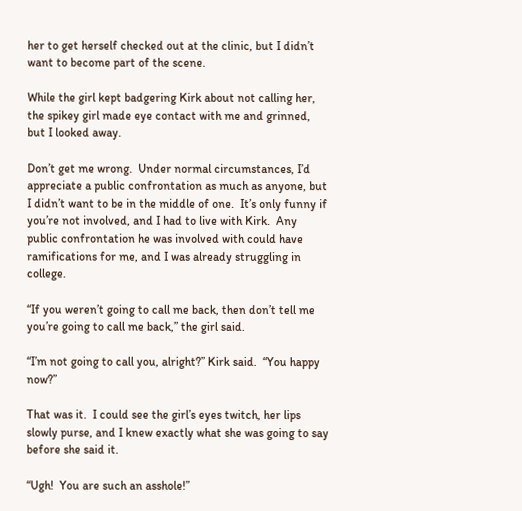her to get herself checked out at the clinic, but I didn’t want to become part of the scene.

While the girl kept badgering Kirk about not calling her, the spikey girl made eye contact with me and grinned, but I looked away.

Don’t get me wrong.  Under normal circumstances, I’d appreciate a public confrontation as much as anyone, but I didn’t want to be in the middle of one.  It’s only funny if you’re not involved, and I had to live with Kirk.  Any public confrontation he was involved with could have ramifications for me, and I was already struggling in college.

“If you weren’t going to call me back, then don’t tell me you’re going to call me back,” the girl said.

“I’m not going to call you, alright?” Kirk said.  “You happy now?”

That was it.  I could see the girl’s eyes twitch, her lips slowly purse, and I knew exactly what she was going to say before she said it.

“Ugh!  You are such an asshole!”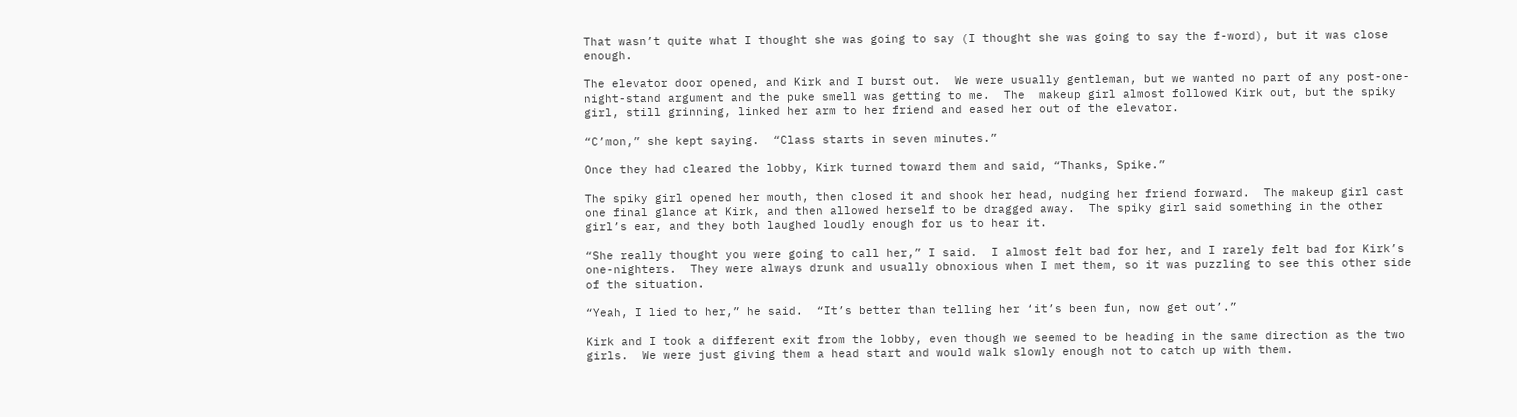That wasn’t quite what I thought she was going to say (I thought she was going to say the f-word), but it was close enough.

The elevator door opened, and Kirk and I burst out.  We were usually gentleman, but we wanted no part of any post-one-night-stand argument and the puke smell was getting to me.  The  makeup girl almost followed Kirk out, but the spiky girl, still grinning, linked her arm to her friend and eased her out of the elevator.

“C’mon,” she kept saying.  “Class starts in seven minutes.”

Once they had cleared the lobby, Kirk turned toward them and said, “Thanks, Spike.”

The spiky girl opened her mouth, then closed it and shook her head, nudging her friend forward.  The makeup girl cast one final glance at Kirk, and then allowed herself to be dragged away.  The spiky girl said something in the other girl’s ear, and they both laughed loudly enough for us to hear it.

“She really thought you were going to call her,” I said.  I almost felt bad for her, and I rarely felt bad for Kirk’s one-nighters.  They were always drunk and usually obnoxious when I met them, so it was puzzling to see this other side of the situation.

“Yeah, I lied to her,” he said.  “It’s better than telling her ‘it’s been fun, now get out’.”

Kirk and I took a different exit from the lobby, even though we seemed to be heading in the same direction as the two girls.  We were just giving them a head start and would walk slowly enough not to catch up with them.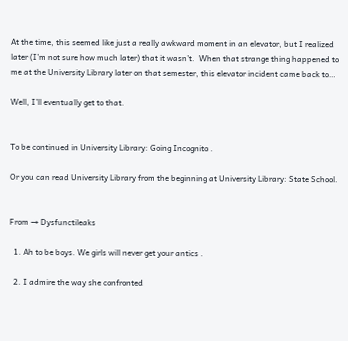At the time, this seemed like just a really awkward moment in an elevator, but I realized later (I’m not sure how much later) that it wasn’t.  When that strange thing happened to me at the University Library later on that semester, this elevator incident came back to…

Well, I’ll eventually get to that.


To be continued in University Library: Going Incognito .

Or you can read University Library from the beginning at University Library: State School.


From → Dysfunctileaks

  1. Ah to be boys. We girls will never get your antics .

  2. I admire the way she confronted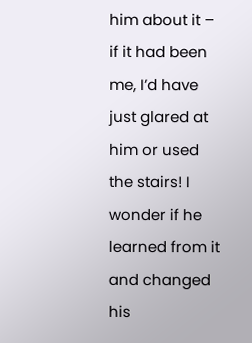him about it – if it had been me, I’d have just glared at him or used the stairs! I wonder if he learned from it and changed his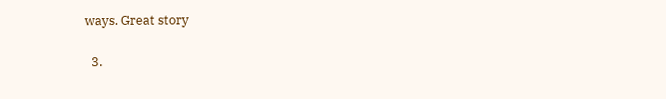ways. Great story

  3.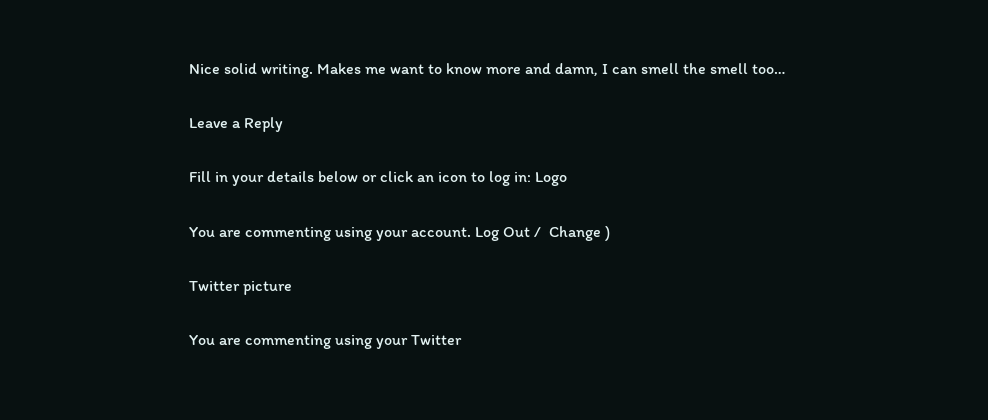Nice solid writing. Makes me want to know more and damn, I can smell the smell too…

Leave a Reply

Fill in your details below or click an icon to log in: Logo

You are commenting using your account. Log Out /  Change )

Twitter picture

You are commenting using your Twitter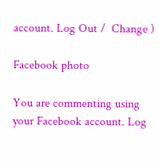account. Log Out /  Change )

Facebook photo

You are commenting using your Facebook account. Log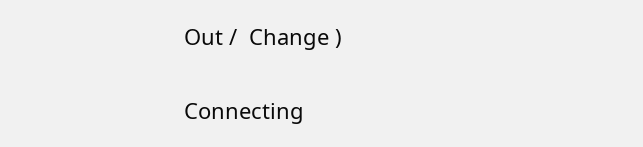Out /  Change )

Connecting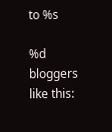to %s

%d bloggers like this: